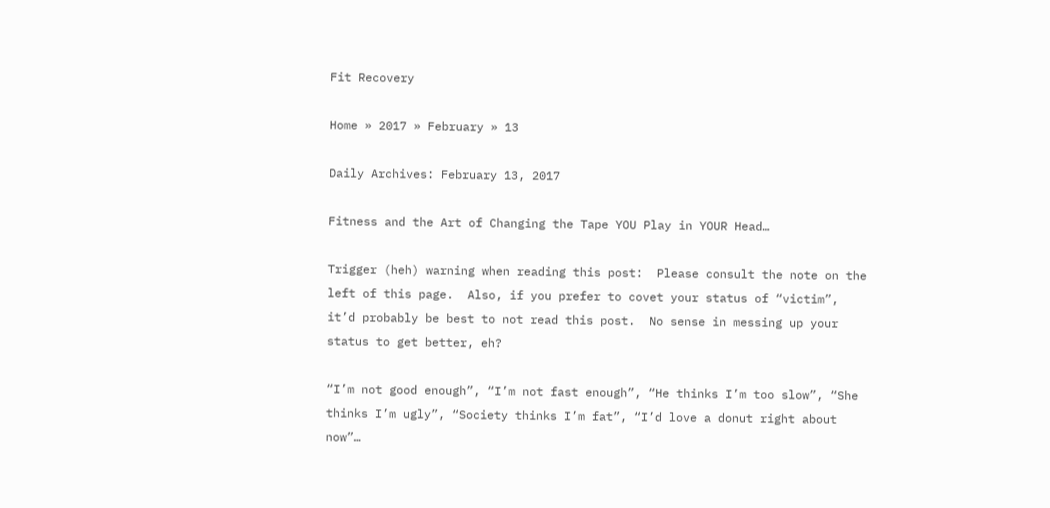Fit Recovery

Home » 2017 » February » 13

Daily Archives: February 13, 2017

Fitness and the Art of Changing the Tape YOU Play in YOUR Head…

Trigger (heh) warning when reading this post:  Please consult the note on the left of this page.  Also, if you prefer to covet your status of “victim”, it’d probably be best to not read this post.  No sense in messing up your status to get better, eh?

“I’m not good enough”, “I’m not fast enough”, “He thinks I’m too slow”, “She thinks I’m ugly”, “Society thinks I’m fat”, “I’d love a donut right about now”…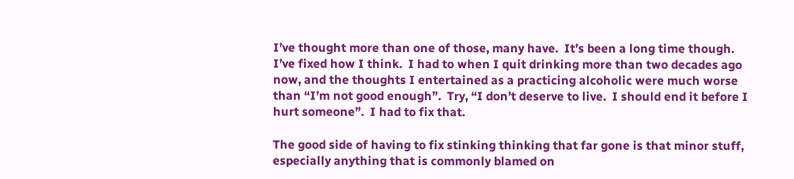I’ve thought more than one of those, many have.  It’s been a long time though.  I’ve fixed how I think.  I had to when I quit drinking more than two decades ago now, and the thoughts I entertained as a practicing alcoholic were much worse than “I’m not good enough”.  Try, “I don’t deserve to live.  I should end it before I hurt someone”.  I had to fix that.

The good side of having to fix stinking thinking that far gone is that minor stuff, especially anything that is commonly blamed on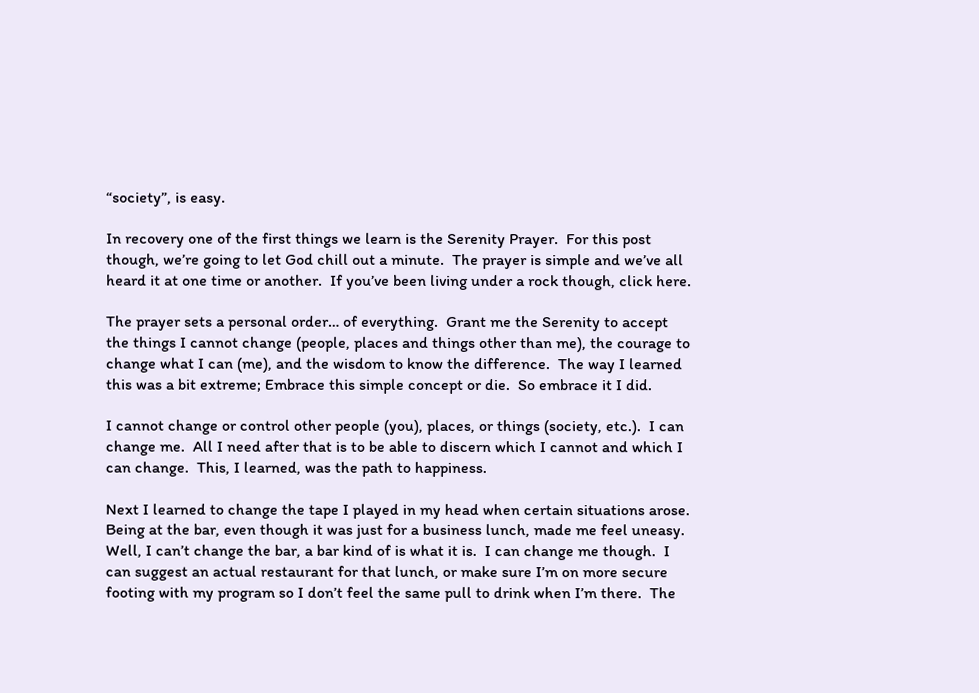“society”, is easy.

In recovery one of the first things we learn is the Serenity Prayer.  For this post though, we’re going to let God chill out a minute.  The prayer is simple and we’ve all heard it at one time or another.  If you’ve been living under a rock though, click here.

The prayer sets a personal order… of everything.  Grant me the Serenity to accept the things I cannot change (people, places and things other than me), the courage to change what I can (me), and the wisdom to know the difference.  The way I learned this was a bit extreme; Embrace this simple concept or die.  So embrace it I did.

I cannot change or control other people (you), places, or things (society, etc.).  I can change me.  All I need after that is to be able to discern which I cannot and which I can change.  This, I learned, was the path to happiness.

Next I learned to change the tape I played in my head when certain situations arose.  Being at the bar, even though it was just for a business lunch, made me feel uneasy.  Well, I can’t change the bar, a bar kind of is what it is.  I can change me though.  I can suggest an actual restaurant for that lunch, or make sure I’m on more secure footing with my program so I don’t feel the same pull to drink when I’m there.  The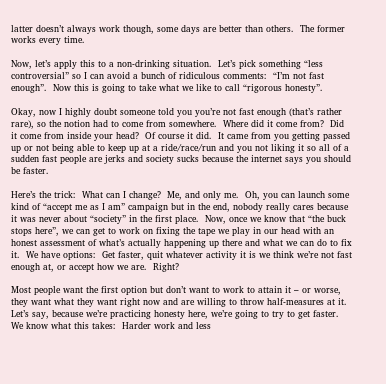latter doesn’t always work though, some days are better than others.  The former works every time.

Now, let’s apply this to a non-drinking situation.  Let’s pick something “less controversial” so I can avoid a bunch of ridiculous comments:  “I’m not fast enough”.  Now this is going to take what we like to call “rigorous honesty”.

Okay, now I highly doubt someone told you you’re not fast enough (that’s rather rare), so the notion had to come from somewhere.  Where did it come from?  Did it come from inside your head?  Of course it did.  It came from you getting passed up or not being able to keep up at a ride/race/run and you not liking it so all of a sudden fast people are jerks and society sucks because the internet says you should be faster.

Here’s the trick:  What can I change?  Me, and only me.  Oh, you can launch some kind of “accept me as I am” campaign but in the end, nobody really cares because it was never about “society” in the first place.  Now, once we know that “the buck stops here”, we can get to work on fixing the tape we play in our head with an honest assessment of what’s actually happening up there and what we can do to fix it.  We have options:  Get faster, quit whatever activity it is we think we’re not fast enough at, or accept how we are.  Right?

Most people want the first option but don’t want to work to attain it – or worse, they want what they want right now and are willing to throw half-measures at it.  Let’s say, because we’re practicing honesty here, we’re going to try to get faster.  We know what this takes:  Harder work and less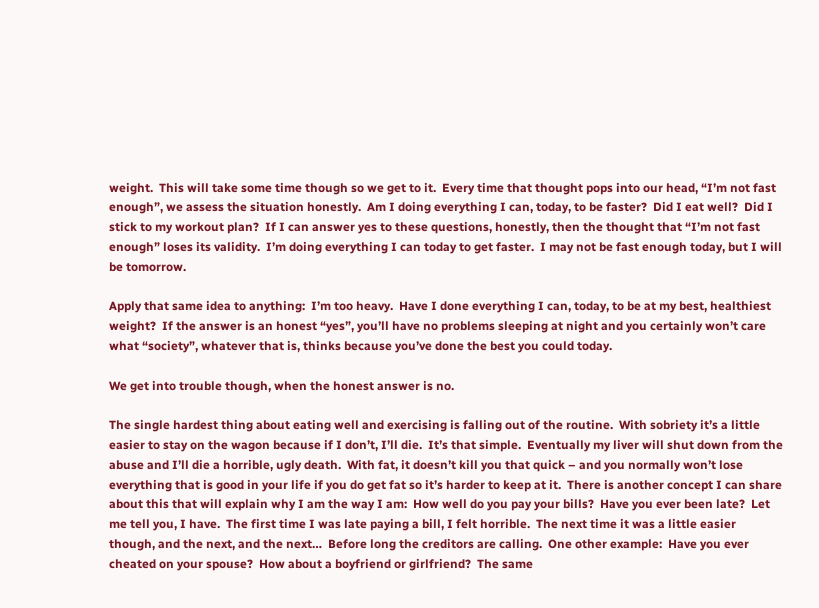weight.  This will take some time though so we get to it.  Every time that thought pops into our head, “I’m not fast enough”, we assess the situation honestly.  Am I doing everything I can, today, to be faster?  Did I eat well?  Did I stick to my workout plan?  If I can answer yes to these questions, honestly, then the thought that “I’m not fast enough” loses its validity.  I’m doing everything I can today to get faster.  I may not be fast enough today, but I will be tomorrow.

Apply that same idea to anything:  I’m too heavy.  Have I done everything I can, today, to be at my best, healthiest weight?  If the answer is an honest “yes”, you’ll have no problems sleeping at night and you certainly won’t care what “society”, whatever that is, thinks because you’ve done the best you could today.

We get into trouble though, when the honest answer is no.

The single hardest thing about eating well and exercising is falling out of the routine.  With sobriety it’s a little easier to stay on the wagon because if I don’t, I’ll die.  It’s that simple.  Eventually my liver will shut down from the abuse and I’ll die a horrible, ugly death.  With fat, it doesn’t kill you that quick – and you normally won’t lose everything that is good in your life if you do get fat so it’s harder to keep at it.  There is another concept I can share about this that will explain why I am the way I am:  How well do you pay your bills?  Have you ever been late?  Let me tell you, I have.  The first time I was late paying a bill, I felt horrible.  The next time it was a little easier though, and the next, and the next…  Before long the creditors are calling.  One other example:  Have you ever cheated on your spouse?  How about a boyfriend or girlfriend?  The same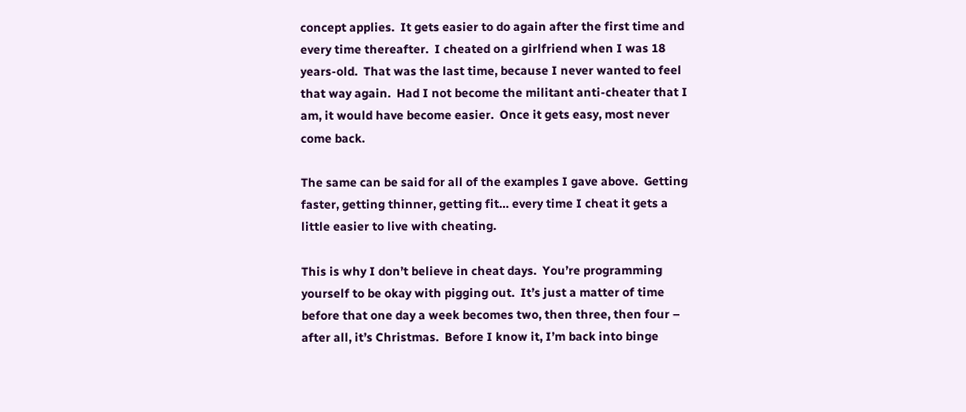concept applies.  It gets easier to do again after the first time and every time thereafter.  I cheated on a girlfriend when I was 18 years-old.  That was the last time, because I never wanted to feel that way again.  Had I not become the militant anti-cheater that I am, it would have become easier.  Once it gets easy, most never come back.

The same can be said for all of the examples I gave above.  Getting faster, getting thinner, getting fit… every time I cheat it gets a little easier to live with cheating.

This is why I don’t believe in cheat days.  You’re programming yourself to be okay with pigging out.  It’s just a matter of time before that one day a week becomes two, then three, then four – after all, it’s Christmas.  Before I know it, I’m back into binge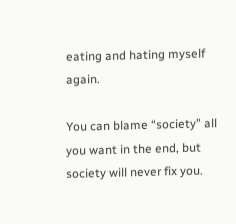eating and hating myself again.

You can blame “society” all you want in the end, but society will never fix you.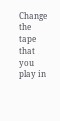Change the tape that you play in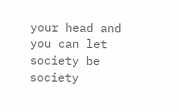your head and you can let society be society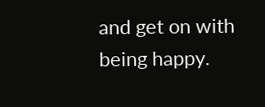and get on with being happy.